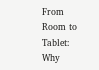From Room to Tablet: Why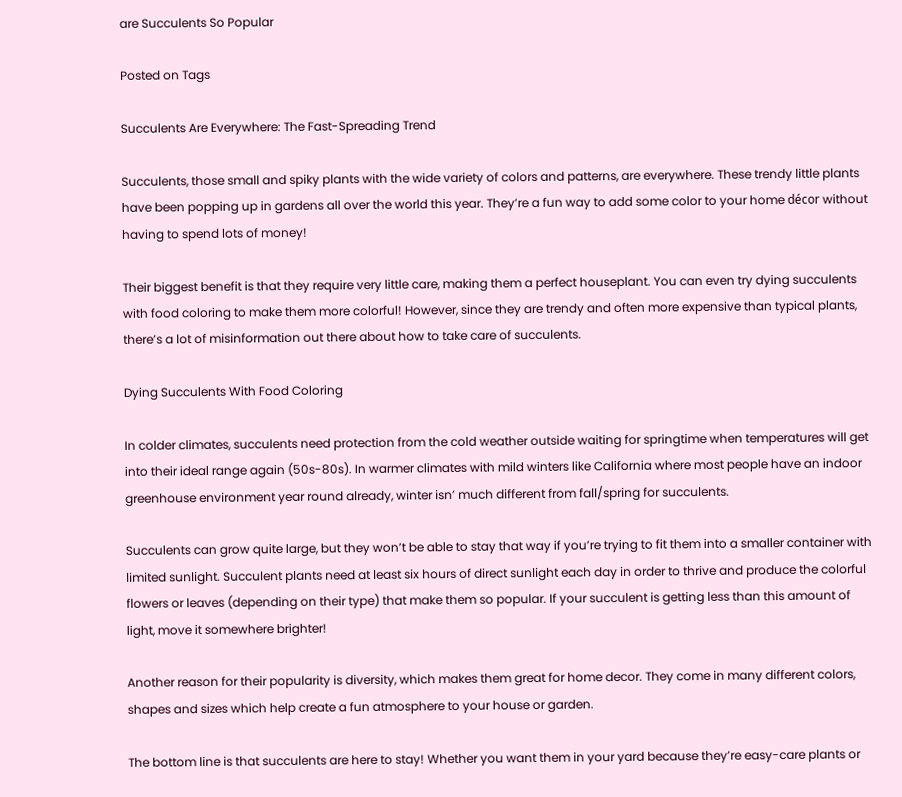are Succulents So Popular

Posted on Tags

Succulents Are Everywhere: The Fast-Spreading Trend

Succulents, those small and spiky plants with the wide variety of colors and patterns, are everywhere. These trendy little plants have been popping up in gardens all over the world this year. They’re a fun way to add some color to your home décor without having to spend lots of money!

Their biggest benefit is that they require very little care, making them a perfect houseplant. You can even try dying succulents with food coloring to make them more colorful! However, since they are trendy and often more expensive than typical plants, there’s a lot of misinformation out there about how to take care of succulents.

Dying Succulents With Food Coloring

In colder climates, succulents need protection from the cold weather outside waiting for springtime when temperatures will get into their ideal range again (50s-80s). In warmer climates with mild winters like California where most people have an indoor greenhouse environment year round already, winter isn’ much different from fall/spring for succulents.

Succulents can grow quite large, but they won’t be able to stay that way if you’re trying to fit them into a smaller container with limited sunlight. Succulent plants need at least six hours of direct sunlight each day in order to thrive and produce the colorful flowers or leaves (depending on their type) that make them so popular. If your succulent is getting less than this amount of light, move it somewhere brighter!

Another reason for their popularity is diversity, which makes them great for home decor. They come in many different colors, shapes and sizes which help create a fun atmosphere to your house or garden.

The bottom line is that succulents are here to stay! Whether you want them in your yard because they’re easy-care plants or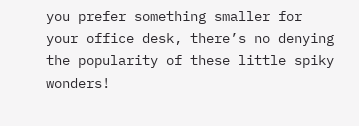you prefer something smaller for your office desk, there’s no denying the popularity of these little spiky wonders!